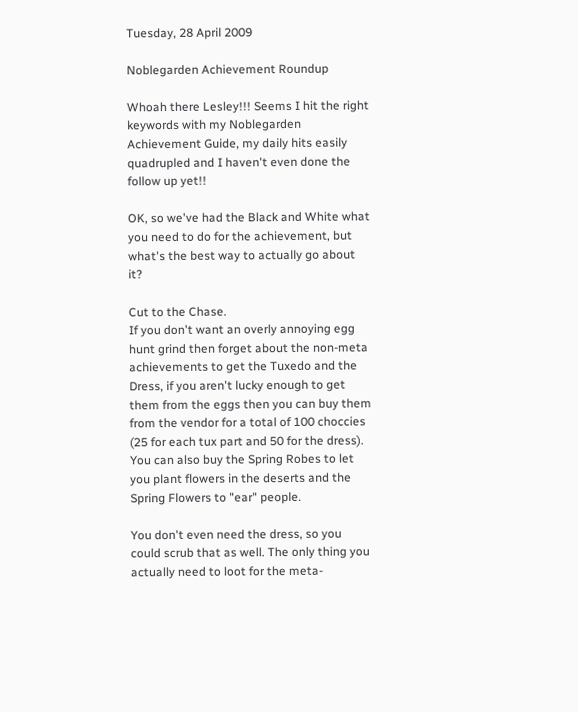Tuesday, 28 April 2009

Noblegarden Achievement Roundup

Whoah there Lesley!!! Seems I hit the right keywords with my Noblegarden Achievement Guide, my daily hits easily quadrupled and I haven't even done the follow up yet!!

OK, so we've had the Black and White what you need to do for the achievement, but what's the best way to actually go about it?

Cut to the Chase.
If you don't want an overly annoying egg hunt grind then forget about the non-meta achievements to get the Tuxedo and the Dress, if you aren't lucky enough to get them from the eggs then you can buy them from the vendor for a total of 100 choccies (25 for each tux part and 50 for the dress). You can also buy the Spring Robes to let you plant flowers in the deserts and the Spring Flowers to "ear" people.

You don't even need the dress, so you could scrub that as well. The only thing you actually need to loot for the meta-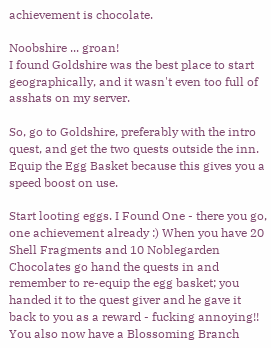achievement is chocolate.

Noobshire ... groan!
I found Goldshire was the best place to start geographically, and it wasn't even too full of asshats on my server.

So, go to Goldshire, preferably with the intro quest, and get the two quests outside the inn. Equip the Egg Basket because this gives you a speed boost on use.

Start looting eggs. I Found One - there you go, one achievement already :) When you have 20 Shell Fragments and 10 Noblegarden Chocolates go hand the quests in and remember to re-equip the egg basket; you handed it to the quest giver and he gave it back to you as a reward - fucking annoying!! You also now have a Blossoming Branch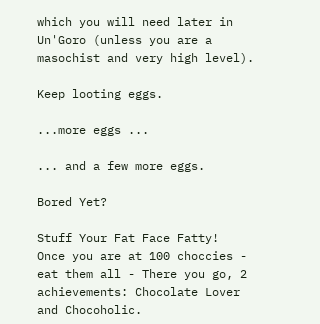which you will need later in Un'Goro (unless you are a masochist and very high level).

Keep looting eggs.

...more eggs ...

... and a few more eggs.

Bored Yet?

Stuff Your Fat Face Fatty!
Once you are at 100 choccies - eat them all - There you go, 2 achievements: Chocolate Lover and Chocoholic.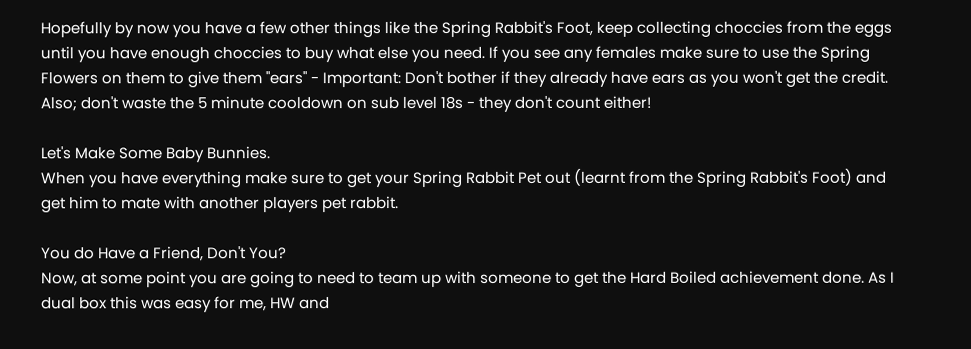Hopefully by now you have a few other things like the Spring Rabbit's Foot, keep collecting choccies from the eggs until you have enough choccies to buy what else you need. If you see any females make sure to use the Spring Flowers on them to give them "ears" - Important: Don't bother if they already have ears as you won't get the credit. Also; don't waste the 5 minute cooldown on sub level 18s - they don't count either!

Let's Make Some Baby Bunnies.
When you have everything make sure to get your Spring Rabbit Pet out (learnt from the Spring Rabbit's Foot) and get him to mate with another players pet rabbit.

You do Have a Friend, Don't You?
Now, at some point you are going to need to team up with someone to get the Hard Boiled achievement done. As I dual box this was easy for me, HW and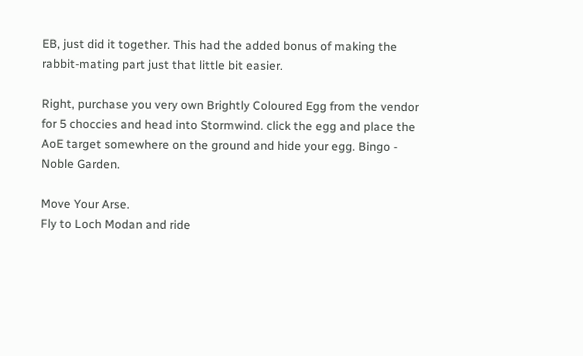EB, just did it together. This had the added bonus of making the rabbit-mating part just that little bit easier.

Right, purchase you very own Brightly Coloured Egg from the vendor for 5 choccies and head into Stormwind. click the egg and place the AoE target somewhere on the ground and hide your egg. Bingo - Noble Garden.

Move Your Arse.
Fly to Loch Modan and ride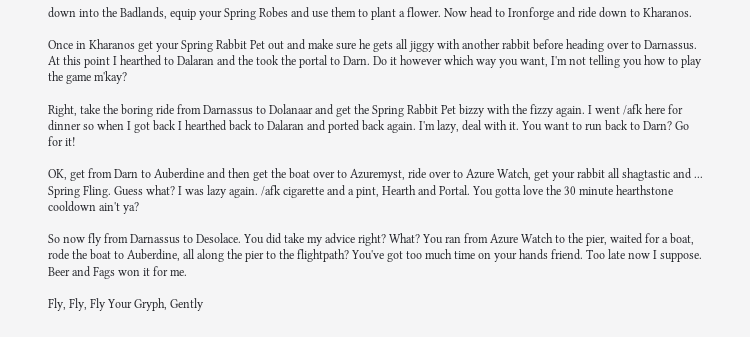down into the Badlands, equip your Spring Robes and use them to plant a flower. Now head to Ironforge and ride down to Kharanos.

Once in Kharanos get your Spring Rabbit Pet out and make sure he gets all jiggy with another rabbit before heading over to Darnassus. At this point I hearthed to Dalaran and the took the portal to Darn. Do it however which way you want, I'm not telling you how to play the game m'kay?

Right, take the boring ride from Darnassus to Dolanaar and get the Spring Rabbit Pet bizzy with the fizzy again. I went /afk here for dinner so when I got back I hearthed back to Dalaran and ported back again. I'm lazy, deal with it. You want to run back to Darn? Go for it!

OK, get from Darn to Auberdine and then get the boat over to Azuremyst, ride over to Azure Watch, get your rabbit all shagtastic and ... Spring Fling. Guess what? I was lazy again. /afk cigarette and a pint, Hearth and Portal. You gotta love the 30 minute hearthstone cooldown ain't ya?

So now fly from Darnassus to Desolace. You did take my advice right? What? You ran from Azure Watch to the pier, waited for a boat, rode the boat to Auberdine, all along the pier to the flightpath? You've got too much time on your hands friend. Too late now I suppose. Beer and Fags won it for me.

Fly, Fly, Fly Your Gryph, Gently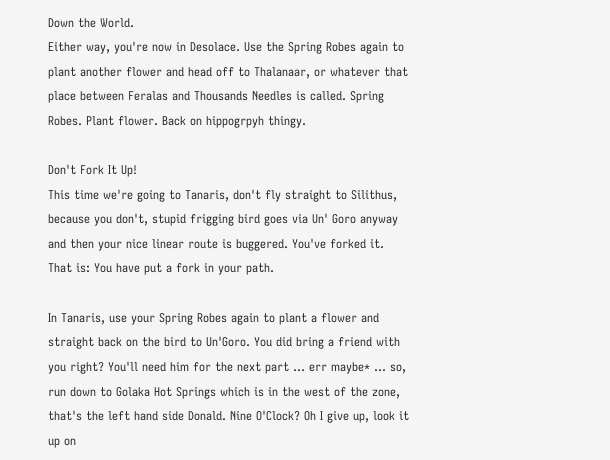Down the World.
Either way, you're now in Desolace. Use the Spring Robes again to plant another flower and head off to Thalanaar, or whatever that place between Feralas and Thousands Needles is called. Spring Robes. Plant flower. Back on hippogrpyh thingy.

Don't Fork It Up!
This time we're going to Tanaris, don't fly straight to Silithus, because you don't, stupid frigging bird goes via Un' Goro anyway and then your nice linear route is buggered. You've forked it. That is: You have put a fork in your path.

In Tanaris, use your Spring Robes again to plant a flower and straight back on the bird to Un'Goro. You did bring a friend with you right? You'll need him for the next part ... err maybe* ... so, run down to Golaka Hot Springs which is in the west of the zone, that's the left hand side Donald. Nine O'Clock? Oh I give up, look it up on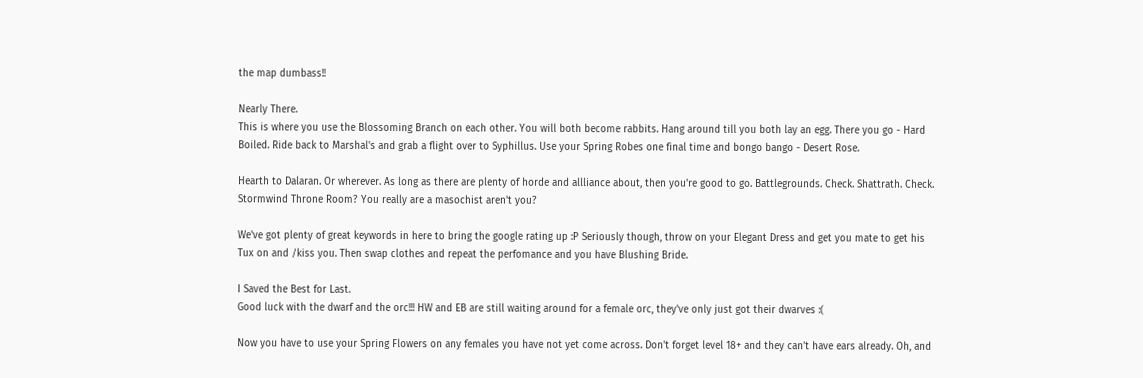the map dumbass!!

Nearly There.
This is where you use the Blossoming Branch on each other. You will both become rabbits. Hang around till you both lay an egg. There you go - Hard Boiled. Ride back to Marshal's and grab a flight over to Syphillus. Use your Spring Robes one final time and bongo bango - Desert Rose.

Hearth to Dalaran. Or wherever. As long as there are plenty of horde and allliance about, then you're good to go. Battlegrounds. Check. Shattrath. Check. Stormwind Throne Room? You really are a masochist aren't you?

We've got plenty of great keywords in here to bring the google rating up :P Seriously though, throw on your Elegant Dress and get you mate to get his Tux on and /kiss you. Then swap clothes and repeat the perfomance and you have Blushing Bride.

I Saved the Best for Last.
Good luck with the dwarf and the orc!!! HW and EB are still waiting around for a female orc, they've only just got their dwarves :(

Now you have to use your Spring Flowers on any females you have not yet come across. Don't forget level 18+ and they can't have ears already. Oh, and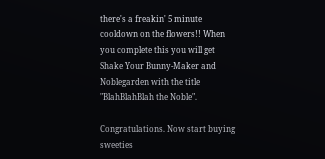there's a freakin' 5 minute cooldown on the flowers!! When you complete this you will get Shake Your Bunny-Maker and Noblegarden with the title "BlahBlahBlah the Noble".

Congratulations. Now start buying sweeties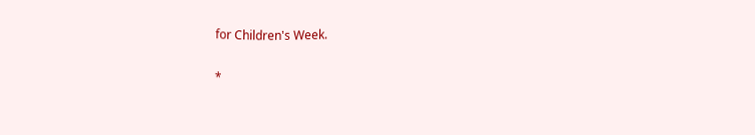for Children's Week.

*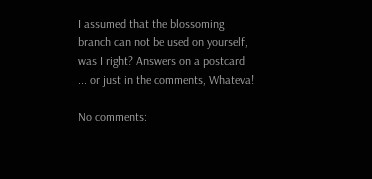I assumed that the blossoming branch can not be used on yourself, was I right? Answers on a postcard ... or just in the comments, Whateva!

No comments: